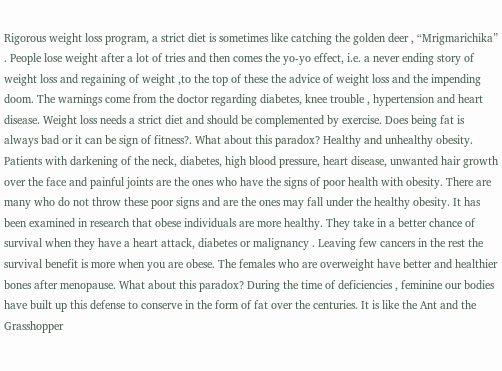Rigorous weight loss program, a strict diet is sometimes like catching the golden deer , “Mrigmarichika” . People lose weight after a lot of tries and then comes the yo-yo effect, i.e. a never ending story of weight loss and regaining of weight ,to the top of these the advice of weight loss and the impending doom. The warnings come from the doctor regarding diabetes, knee trouble , hypertension and heart disease. Weight loss needs a strict diet and should be complemented by exercise. Does being fat is always bad or it can be sign of fitness?. What about this paradox? Healthy and unhealthy obesity. Patients with darkening of the neck, diabetes, high blood pressure, heart disease, unwanted hair growth over the face and painful joints are the ones who have the signs of poor health with obesity. There are many who do not throw these poor signs and are the ones may fall under the healthy obesity. It has been examined in research that obese individuals are more healthy. They take in a better chance of survival when they have a heart attack, diabetes or malignancy . Leaving few cancers in the rest the survival benefit is more when you are obese. The females who are overweight have better and healthier bones after menopause. What about this paradox? During the time of deficiencies , feminine our bodies have built up this defense to conserve in the form of fat over the centuries. It is like the Ant and the Grasshopper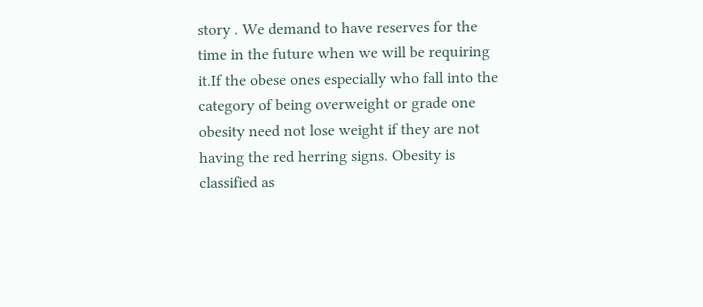story . We demand to have reserves for the time in the future when we will be requiring it.If the obese ones especially who fall into the category of being overweight or grade one obesity need not lose weight if they are not having the red herring signs. Obesity is classified as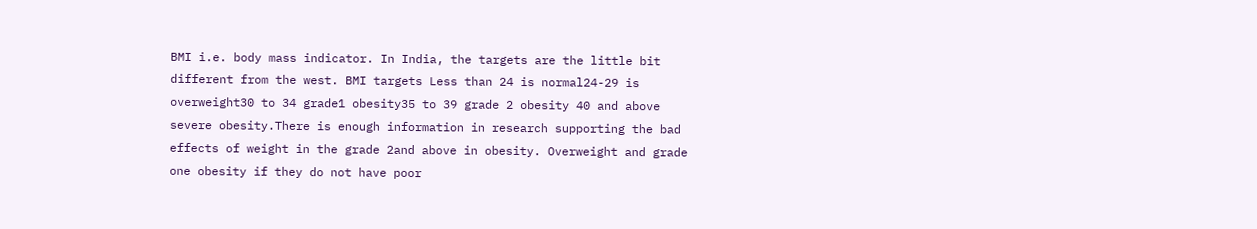BMI i.e. body mass indicator. In India, the targets are the little bit different from the west. BMI targets Less than 24 is normal24-29 is overweight30 to 34 grade1 obesity35 to 39 grade 2 obesity 40 and above severe obesity.There is enough information in research supporting the bad effects of weight in the grade 2and above in obesity. Overweight and grade one obesity if they do not have poor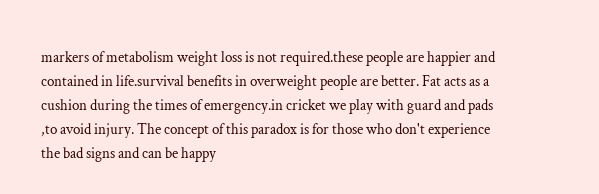markers of metabolism weight loss is not required.these people are happier and contained in life.survival benefits in overweight people are better. Fat acts as a cushion during the times of emergency.in cricket we play with guard and pads ,to avoid injury. The concept of this paradox is for those who don't experience the bad signs and can be happy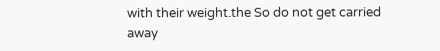with their weight.the So do not get carried away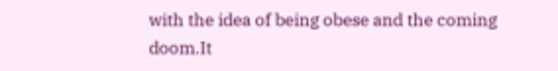with the idea of being obese and the coming doom.It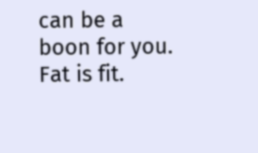can be a boon for you. Fat is fit.